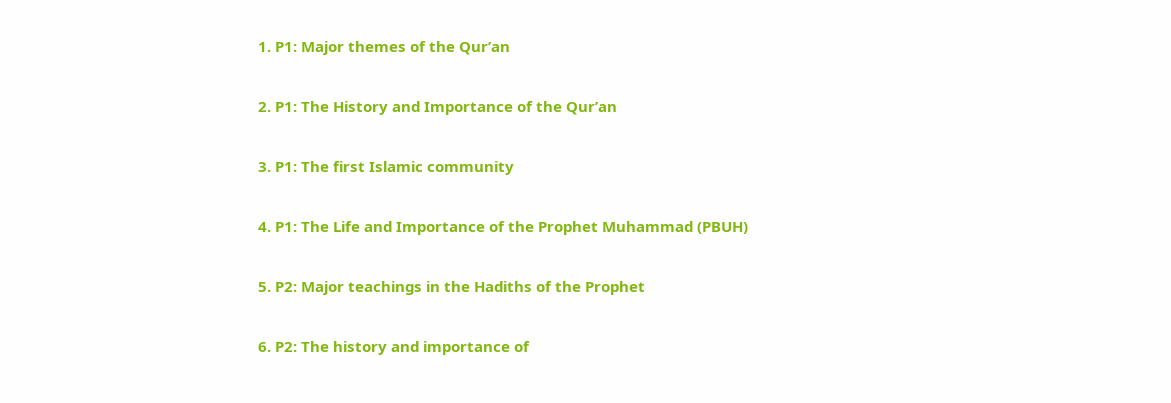1. P1: Major themes of the Qur’an

2. P1: The History and Importance of the Qur’an

3. P1: The first Islamic community

4. P1: The Life and Importance of the Prophet Muhammad (PBUH)

5. P2: Major teachings in the Hadiths of the Prophet

6. P2: The history and importance of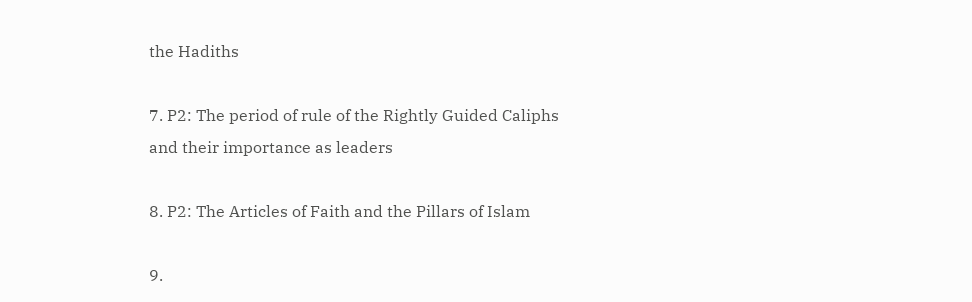the Hadiths

7. P2: The period of rule of the Rightly Guided Caliphs and their importance as leaders

8. P2: The Articles of Faith and the Pillars of Islam

9.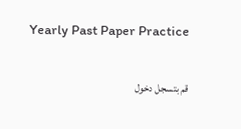Yearly Past Paper Practice


قم بتسجل دخول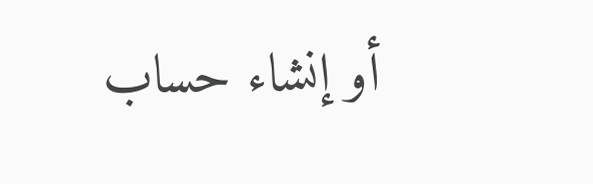أو إنشاء حساب